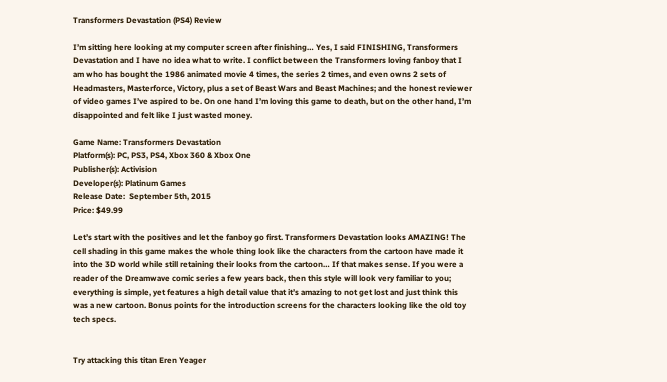Transformers Devastation (PS4) Review

I’m sitting here looking at my computer screen after finishing… Yes, I said FINISHING, Transformers Devastation and I have no idea what to write. I conflict between the Transformers loving fanboy that I am who has bought the 1986 animated movie 4 times, the series 2 times, and even owns 2 sets of Headmasters, Masterforce, Victory, plus a set of Beast Wars and Beast Machines; and the honest reviewer of video games I’ve aspired to be. On one hand I’m loving this game to death, but on the other hand, I’m disappointed and felt like I just wasted money.

Game Name: Transformers Devastation
Platform(s): PC, PS3, PS4, Xbox 360 & Xbox One
Publisher(s): Activision
Developer(s): Platinum Games
Release Date:  September 5th, 2015
Price: $49.99

Let’s start with the positives and let the fanboy go first. Transformers Devastation looks AMAZING! The cell shading in this game makes the whole thing look like the characters from the cartoon have made it into the 3D world while still retaining their looks from the cartoon… If that makes sense. If you were a reader of the Dreamwave comic series a few years back, then this style will look very familiar to you; everything is simple, yet features a high detail value that it’s amazing to not get lost and just think this was a new cartoon. Bonus points for the introduction screens for the characters looking like the old toy tech specs.


Try attacking this titan Eren Yeager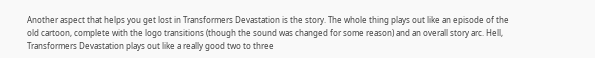Another aspect that helps you get lost in Transformers Devastation is the story. The whole thing plays out like an episode of the old cartoon, complete with the logo transitions (though the sound was changed for some reason) and an overall story arc. Hell, Transformers Devastation plays out like a really good two to three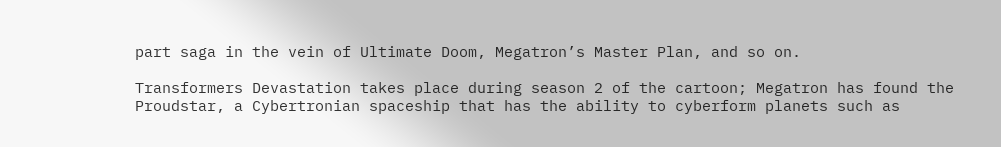part saga in the vein of Ultimate Doom, Megatron’s Master Plan, and so on.

Transformers Devastation takes place during season 2 of the cartoon; Megatron has found the Proudstar, a Cybertronian spaceship that has the ability to cyberform planets such as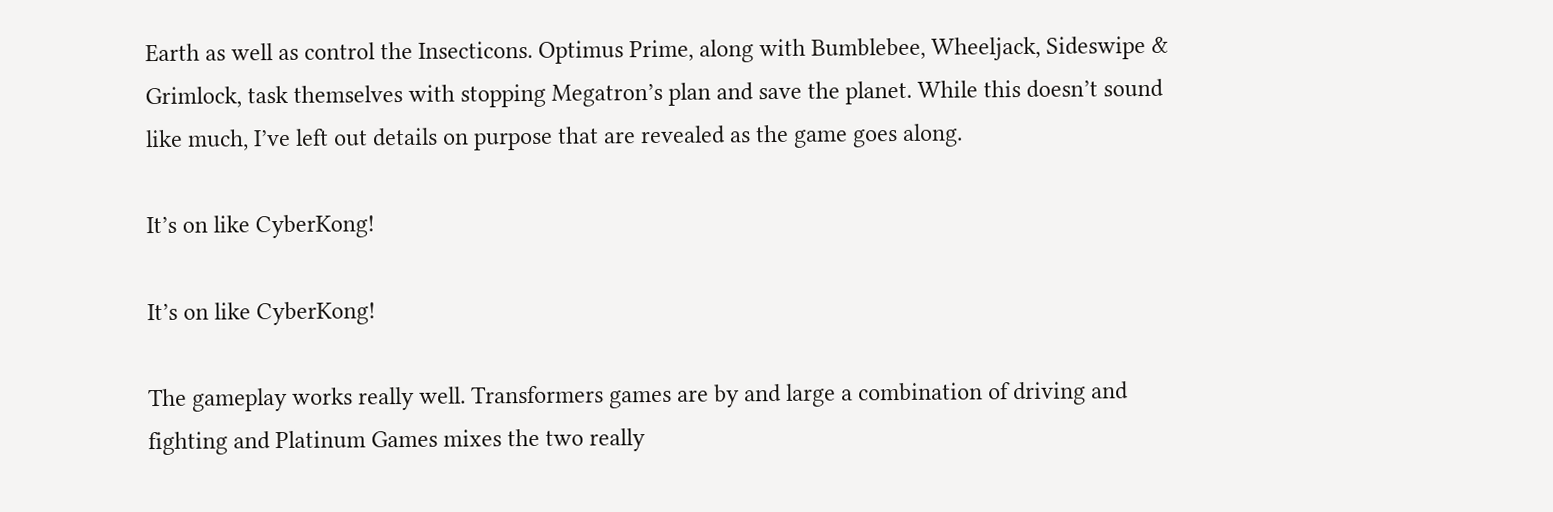Earth as well as control the Insecticons. Optimus Prime, along with Bumblebee, Wheeljack, Sideswipe & Grimlock, task themselves with stopping Megatron’s plan and save the planet. While this doesn’t sound like much, I’ve left out details on purpose that are revealed as the game goes along.

It’s on like CyberKong!

It’s on like CyberKong!

The gameplay works really well. Transformers games are by and large a combination of driving and fighting and Platinum Games mixes the two really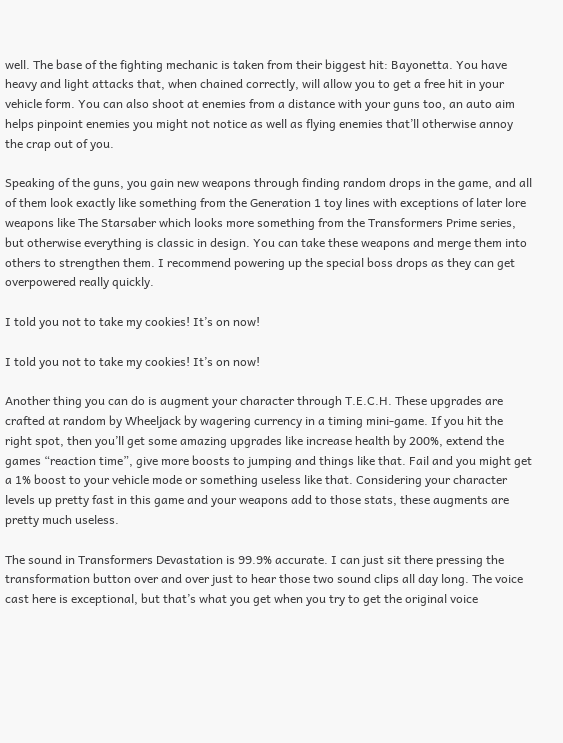well. The base of the fighting mechanic is taken from their biggest hit: Bayonetta. You have heavy and light attacks that, when chained correctly, will allow you to get a free hit in your vehicle form. You can also shoot at enemies from a distance with your guns too, an auto aim helps pinpoint enemies you might not notice as well as flying enemies that’ll otherwise annoy the crap out of you.

Speaking of the guns, you gain new weapons through finding random drops in the game, and all of them look exactly like something from the Generation 1 toy lines with exceptions of later lore weapons like The Starsaber which looks more something from the Transformers Prime series, but otherwise everything is classic in design. You can take these weapons and merge them into others to strengthen them. I recommend powering up the special boss drops as they can get overpowered really quickly.

I told you not to take my cookies! It’s on now!

I told you not to take my cookies! It’s on now!

Another thing you can do is augment your character through T.E.C.H. These upgrades are crafted at random by Wheeljack by wagering currency in a timing mini-game. If you hit the right spot, then you’ll get some amazing upgrades like increase health by 200%, extend the games “reaction time”, give more boosts to jumping and things like that. Fail and you might get a 1% boost to your vehicle mode or something useless like that. Considering your character levels up pretty fast in this game and your weapons add to those stats, these augments are pretty much useless.

The sound in Transformers Devastation is 99.9% accurate. I can just sit there pressing the transformation button over and over just to hear those two sound clips all day long. The voice cast here is exceptional, but that’s what you get when you try to get the original voice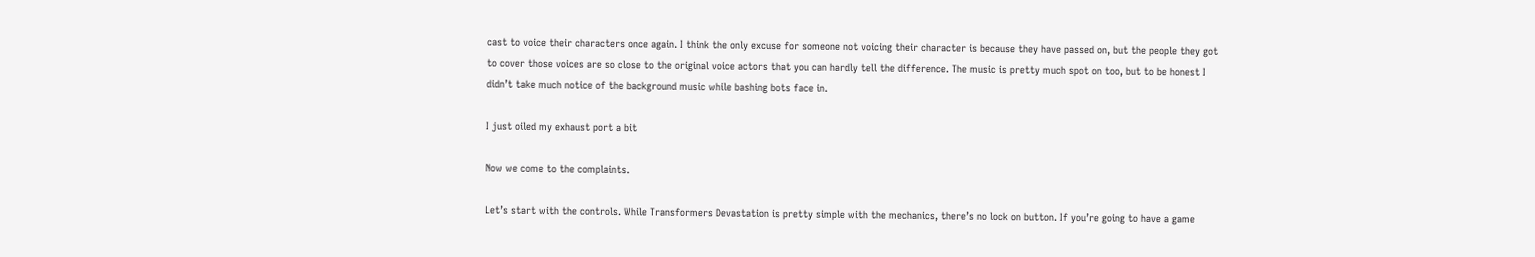cast to voice their characters once again. I think the only excuse for someone not voicing their character is because they have passed on, but the people they got to cover those voices are so close to the original voice actors that you can hardly tell the difference. The music is pretty much spot on too, but to be honest I didn’t take much notice of the background music while bashing bots face in.

I just oiled my exhaust port a bit

Now we come to the complaints.

Let’s start with the controls. While Transformers Devastation is pretty simple with the mechanics, there’s no lock on button. If you’re going to have a game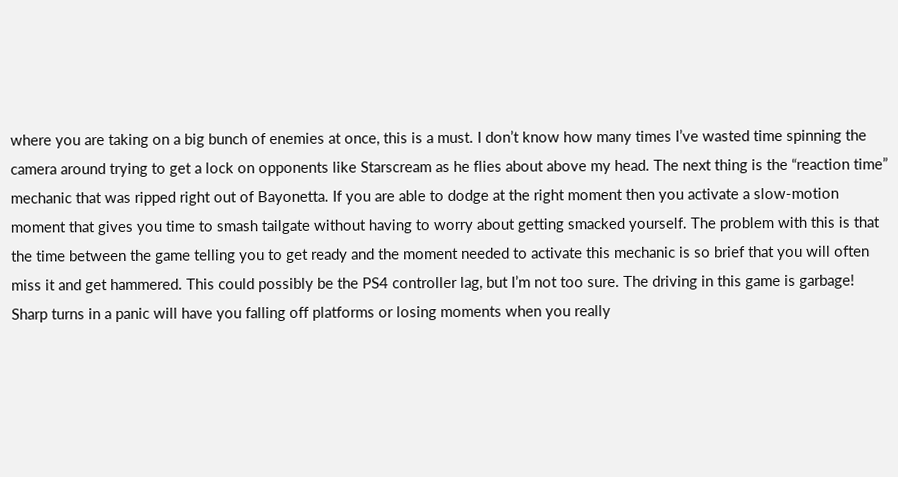where you are taking on a big bunch of enemies at once, this is a must. I don’t know how many times I’ve wasted time spinning the camera around trying to get a lock on opponents like Starscream as he flies about above my head. The next thing is the “reaction time” mechanic that was ripped right out of Bayonetta. If you are able to dodge at the right moment then you activate a slow-motion moment that gives you time to smash tailgate without having to worry about getting smacked yourself. The problem with this is that the time between the game telling you to get ready and the moment needed to activate this mechanic is so brief that you will often miss it and get hammered. This could possibly be the PS4 controller lag, but I’m not too sure. The driving in this game is garbage! Sharp turns in a panic will have you falling off platforms or losing moments when you really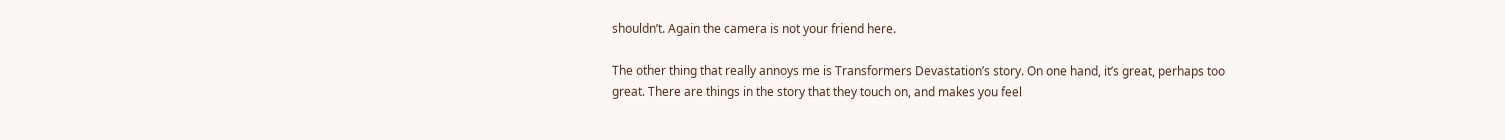shouldn’t. Again the camera is not your friend here.

The other thing that really annoys me is Transformers Devastation’s story. On one hand, it’s great, perhaps too great. There are things in the story that they touch on, and makes you feel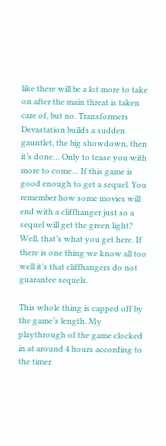like there will be a lot more to take on after the main threat is taken care of, but no. Transformers Devastation builds a sudden gauntlet, the big showdown, then it’s done… Only to tease you with more to come… If this game is good enough to get a sequel. You remember how some movies will end with a cliffhanger just so a sequel will get the green light? Well, that’s what you get here. If there is one thing we know all too well it’s that cliffhangers do not guarantee sequels.

This whole thing is capped off by the game’s length. My playthrough of the game clocked in at around 4 hours according to the timer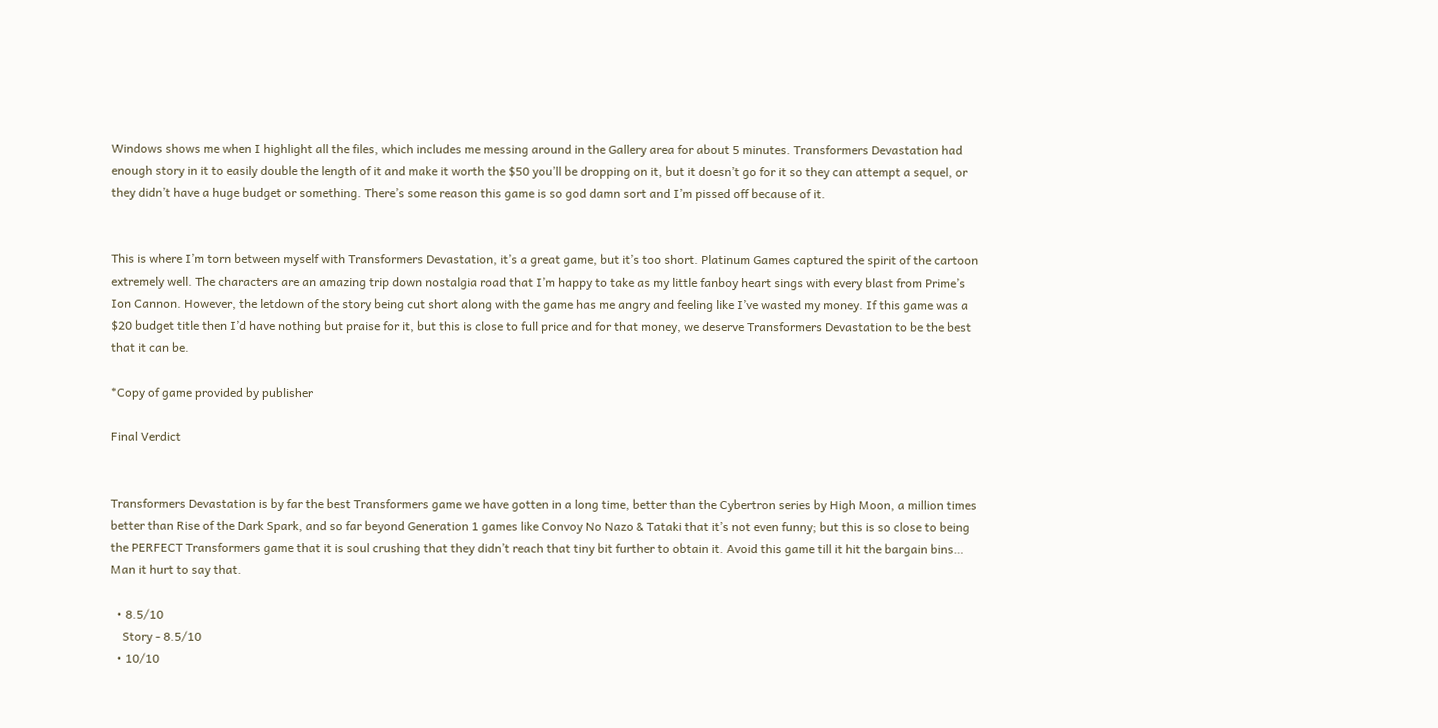Windows shows me when I highlight all the files, which includes me messing around in the Gallery area for about 5 minutes. Transformers Devastation had enough story in it to easily double the length of it and make it worth the $50 you’ll be dropping on it, but it doesn’t go for it so they can attempt a sequel, or they didn’t have a huge budget or something. There’s some reason this game is so god damn sort and I’m pissed off because of it.


This is where I’m torn between myself with Transformers Devastation, it’s a great game, but it’s too short. Platinum Games captured the spirit of the cartoon extremely well. The characters are an amazing trip down nostalgia road that I’m happy to take as my little fanboy heart sings with every blast from Prime’s Ion Cannon. However, the letdown of the story being cut short along with the game has me angry and feeling like I’ve wasted my money. If this game was a $20 budget title then I’d have nothing but praise for it, but this is close to full price and for that money, we deserve Transformers Devastation to be the best that it can be.

*Copy of game provided by publisher

Final Verdict


Transformers Devastation is by far the best Transformers game we have gotten in a long time, better than the Cybertron series by High Moon, a million times better than Rise of the Dark Spark, and so far beyond Generation 1 games like Convoy No Nazo & Tataki that it’s not even funny; but this is so close to being the PERFECT Transformers game that it is soul crushing that they didn’t reach that tiny bit further to obtain it. Avoid this game till it hit the bargain bins… Man it hurt to say that.

  • 8.5/10
    Story - 8.5/10
  • 10/10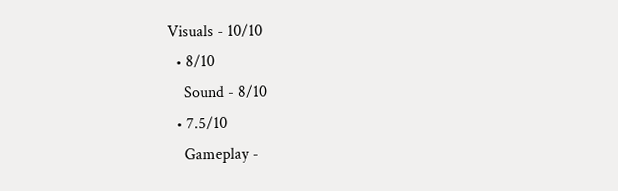Visuals - 10/10
  • 8/10
    Sound - 8/10
  • 7.5/10
    Gameplay -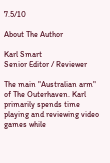7.5/10

About The Author

Karl Smart
Senior Editor / Reviewer

The main "Australian arm" of The Outerhaven. Karl primarily spends time playing and reviewing video games while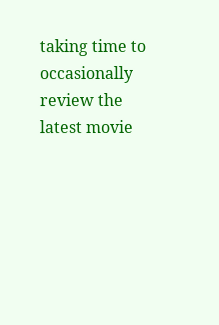taking time to occasionally review the latest movie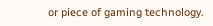or piece of gaming technology.